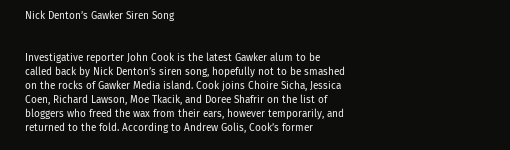Nick Denton’s Gawker Siren Song


Investigative reporter John Cook is the latest Gawker alum to be called back by Nick Denton’s siren song, hopefully not to be smashed on the rocks of Gawker Media island. Cook joins Choire Sicha, Jessica Coen, Richard Lawson, Moe Tkacik, and Doree Shafrir on the list of bloggers who freed the wax from their ears, however temporarily, and returned to the fold. According to Andrew Golis, Cook’s former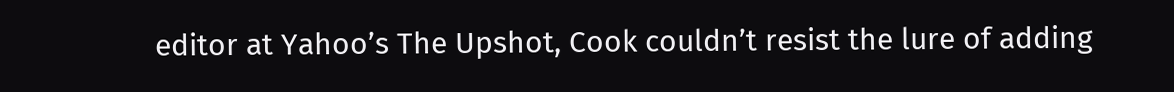editor at Yahoo’s The Upshot, Cook couldn’t resist the lure of adding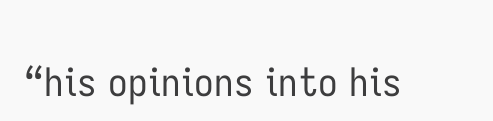“his opinions into his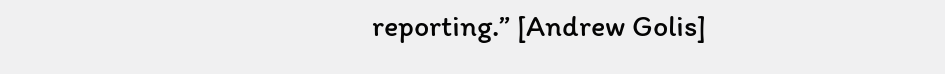reporting.” [Andrew Golis]